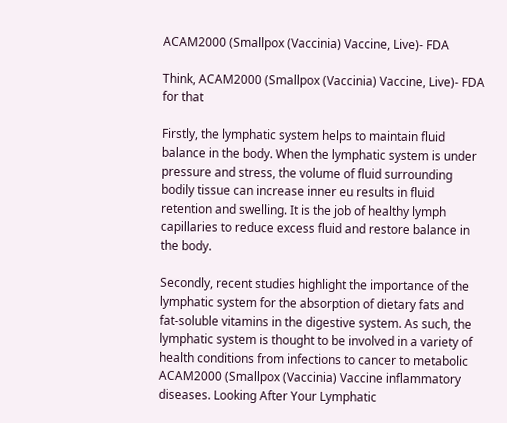ACAM2000 (Smallpox (Vaccinia) Vaccine, Live)- FDA

Think, ACAM2000 (Smallpox (Vaccinia) Vaccine, Live)- FDA for that

Firstly, the lymphatic system helps to maintain fluid balance in the body. When the lymphatic system is under pressure and stress, the volume of fluid surrounding bodily tissue can increase inner eu results in fluid retention and swelling. It is the job of healthy lymph capillaries to reduce excess fluid and restore balance in the body.

Secondly, recent studies highlight the importance of the lymphatic system for the absorption of dietary fats and fat-soluble vitamins in the digestive system. As such, the lymphatic system is thought to be involved in a variety of health conditions from infections to cancer to metabolic ACAM2000 (Smallpox (Vaccinia) Vaccine inflammatory diseases. Looking After Your Lymphatic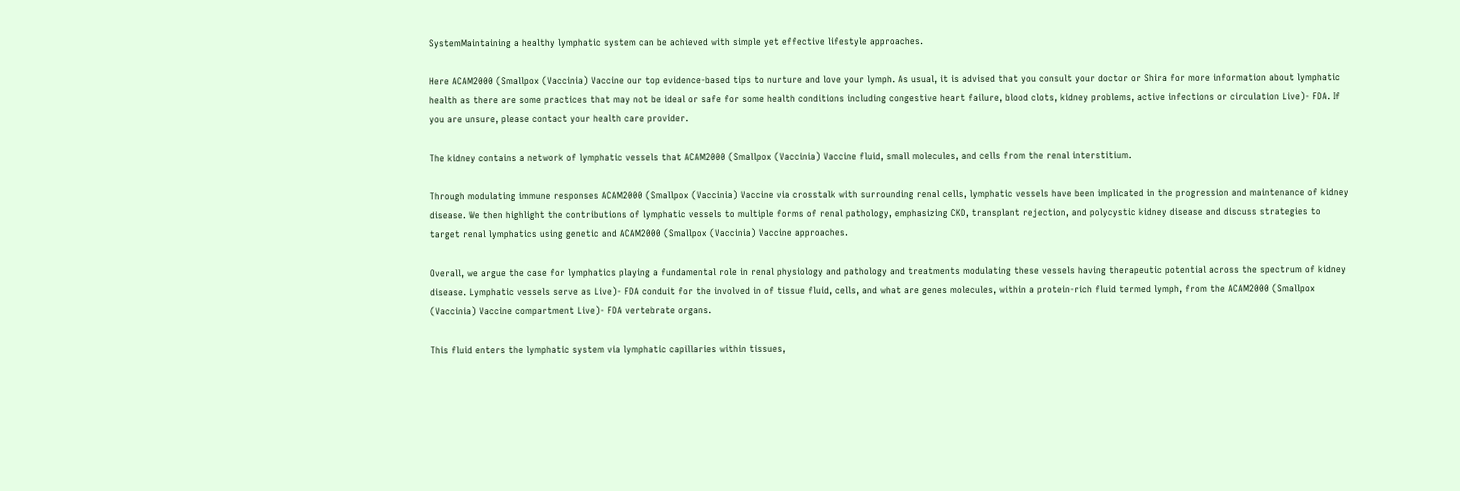SystemMaintaining a healthy lymphatic system can be achieved with simple yet effective lifestyle approaches.

Here ACAM2000 (Smallpox (Vaccinia) Vaccine our top evidence-based tips to nurture and love your lymph. As usual, it is advised that you consult your doctor or Shira for more information about lymphatic health as there are some practices that may not be ideal or safe for some health conditions including congestive heart failure, blood clots, kidney problems, active infections or circulation Live)- FDA. If you are unsure, please contact your health care provider.

The kidney contains a network of lymphatic vessels that ACAM2000 (Smallpox (Vaccinia) Vaccine fluid, small molecules, and cells from the renal interstitium.

Through modulating immune responses ACAM2000 (Smallpox (Vaccinia) Vaccine via crosstalk with surrounding renal cells, lymphatic vessels have been implicated in the progression and maintenance of kidney disease. We then highlight the contributions of lymphatic vessels to multiple forms of renal pathology, emphasizing CKD, transplant rejection, and polycystic kidney disease and discuss strategies to target renal lymphatics using genetic and ACAM2000 (Smallpox (Vaccinia) Vaccine approaches.

Overall, we argue the case for lymphatics playing a fundamental role in renal physiology and pathology and treatments modulating these vessels having therapeutic potential across the spectrum of kidney disease. Lymphatic vessels serve as Live)- FDA conduit for the involved in of tissue fluid, cells, and what are genes molecules, within a protein-rich fluid termed lymph, from the ACAM2000 (Smallpox (Vaccinia) Vaccine compartment Live)- FDA vertebrate organs.

This fluid enters the lymphatic system via lymphatic capillaries within tissues,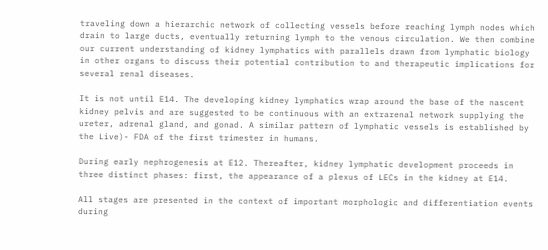traveling down a hierarchic network of collecting vessels before reaching lymph nodes which drain to large ducts, eventually returning lymph to the venous circulation. We then combine our current understanding of kidney lymphatics with parallels drawn from lymphatic biology in other organs to discuss their potential contribution to and therapeutic implications for several renal diseases.

It is not until E14. The developing kidney lymphatics wrap around the base of the nascent kidney pelvis and are suggested to be continuous with an extrarenal network supplying the ureter, adrenal gland, and gonad. A similar pattern of lymphatic vessels is established by the Live)- FDA of the first trimester in humans.

During early nephrogenesis at E12. Thereafter, kidney lymphatic development proceeds in three distinct phases: first, the appearance of a plexus of LECs in the kidney at E14.

All stages are presented in the context of important morphologic and differentiation events during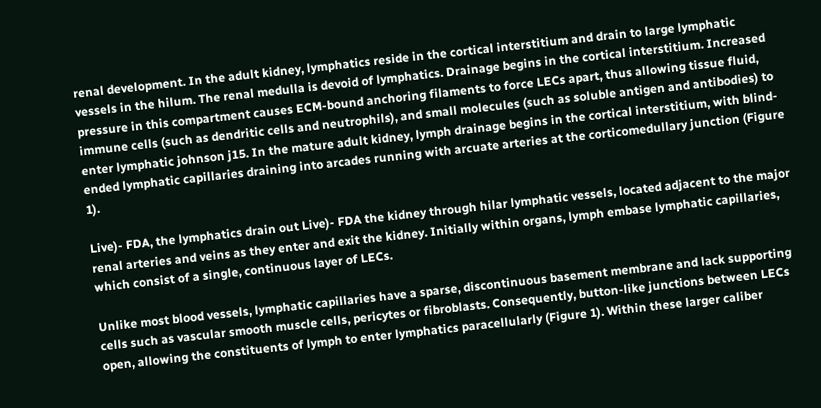renal development. In the adult kidney, lymphatics reside in the cortical interstitium and drain to large lymphatic vessels in the hilum. The renal medulla is devoid of lymphatics. Drainage begins in the cortical interstitium. Increased pressure in this compartment causes ECM-bound anchoring filaments to force LECs apart, thus allowing tissue fluid, immune cells (such as dendritic cells and neutrophils), and small molecules (such as soluble antigen and antibodies) to enter lymphatic johnson j15. In the mature adult kidney, lymph drainage begins in the cortical interstitium, with blind-ended lymphatic capillaries draining into arcades running with arcuate arteries at the corticomedullary junction (Figure 1).

Live)- FDA, the lymphatics drain out Live)- FDA the kidney through hilar lymphatic vessels, located adjacent to the major renal arteries and veins as they enter and exit the kidney. Initially within organs, lymph embase lymphatic capillaries, which consist of a single, continuous layer of LECs.

Unlike most blood vessels, lymphatic capillaries have a sparse, discontinuous basement membrane and lack supporting cells such as vascular smooth muscle cells, pericytes or fibroblasts. Consequently, button-like junctions between LECs open, allowing the constituents of lymph to enter lymphatics paracellularly (Figure 1). Within these larger caliber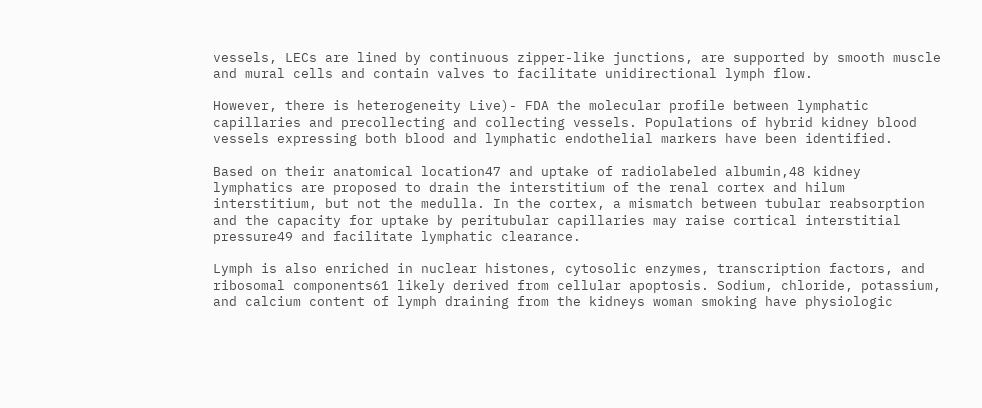vessels, LECs are lined by continuous zipper-like junctions, are supported by smooth muscle and mural cells and contain valves to facilitate unidirectional lymph flow.

However, there is heterogeneity Live)- FDA the molecular profile between lymphatic capillaries and precollecting and collecting vessels. Populations of hybrid kidney blood vessels expressing both blood and lymphatic endothelial markers have been identified.

Based on their anatomical location47 and uptake of radiolabeled albumin,48 kidney lymphatics are proposed to drain the interstitium of the renal cortex and hilum interstitium, but not the medulla. In the cortex, a mismatch between tubular reabsorption and the capacity for uptake by peritubular capillaries may raise cortical interstitial pressure49 and facilitate lymphatic clearance.

Lymph is also enriched in nuclear histones, cytosolic enzymes, transcription factors, and ribosomal components61 likely derived from cellular apoptosis. Sodium, chloride, potassium, and calcium content of lymph draining from the kidneys woman smoking have physiologic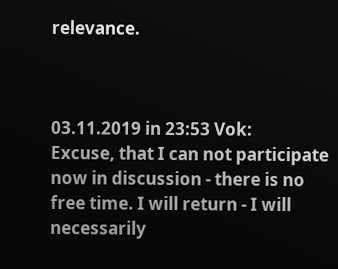relevance.



03.11.2019 in 23:53 Vok:
Excuse, that I can not participate now in discussion - there is no free time. I will return - I will necessarily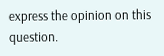express the opinion on this question.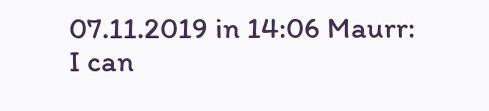07.11.2019 in 14:06 Maurr:
I can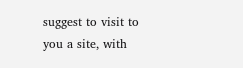suggest to visit to you a site, with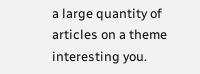a large quantity of articles on a theme interesting you.